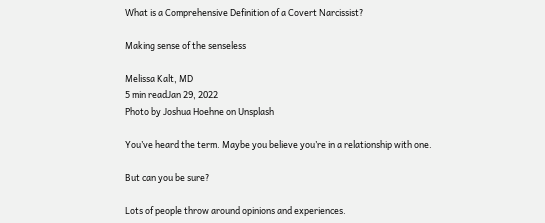What is a Comprehensive Definition of a Covert Narcissist?

Making sense of the senseless

Melissa Kalt, MD
5 min readJan 29, 2022
Photo by Joshua Hoehne on Unsplash

You’ve heard the term. Maybe you believe you’re in a relationship with one.

But can you be sure?

Lots of people throw around opinions and experiences.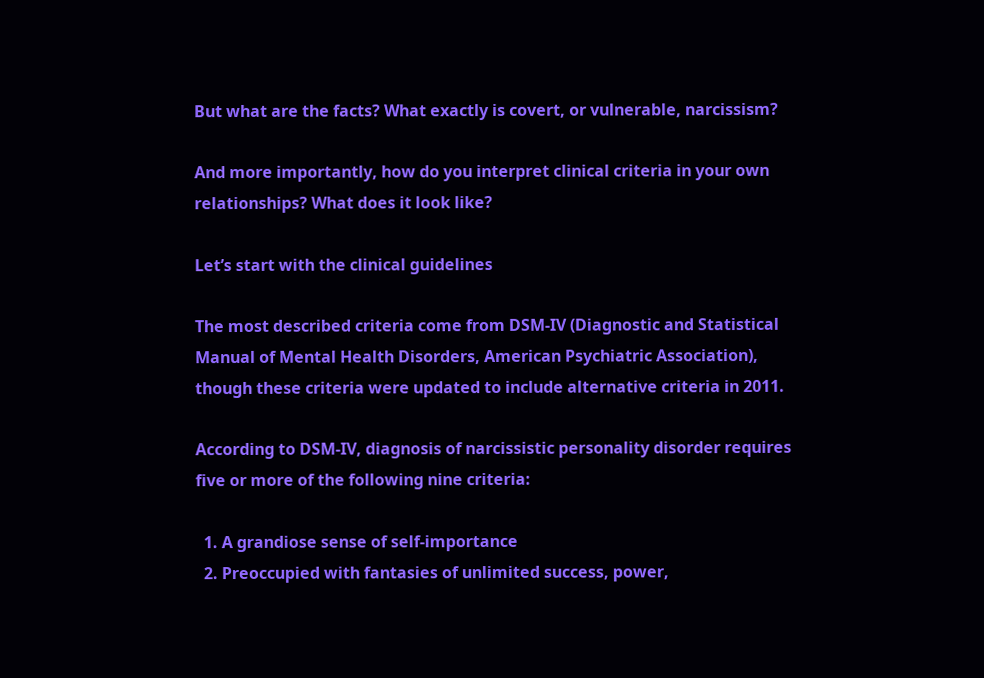But what are the facts? What exactly is covert, or vulnerable, narcissism?

And more importantly, how do you interpret clinical criteria in your own relationships? What does it look like?

Let’s start with the clinical guidelines

The most described criteria come from DSM-IV (Diagnostic and Statistical Manual of Mental Health Disorders, American Psychiatric Association), though these criteria were updated to include alternative criteria in 2011.

According to DSM-IV, diagnosis of narcissistic personality disorder requires five or more of the following nine criteria:

  1. A grandiose sense of self-importance
  2. Preoccupied with fantasies of unlimited success, power,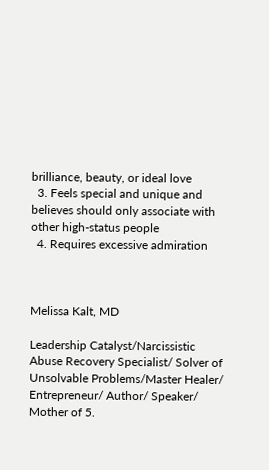brilliance, beauty, or ideal love
  3. Feels special and unique and believes should only associate with other high-status people
  4. Requires excessive admiration



Melissa Kalt, MD

Leadership Catalyst/Narcissistic Abuse Recovery Specialist/ Solver of Unsolvable Problems/Master Healer/ Entrepreneur/ Author/ Speaker/ Mother of 5.